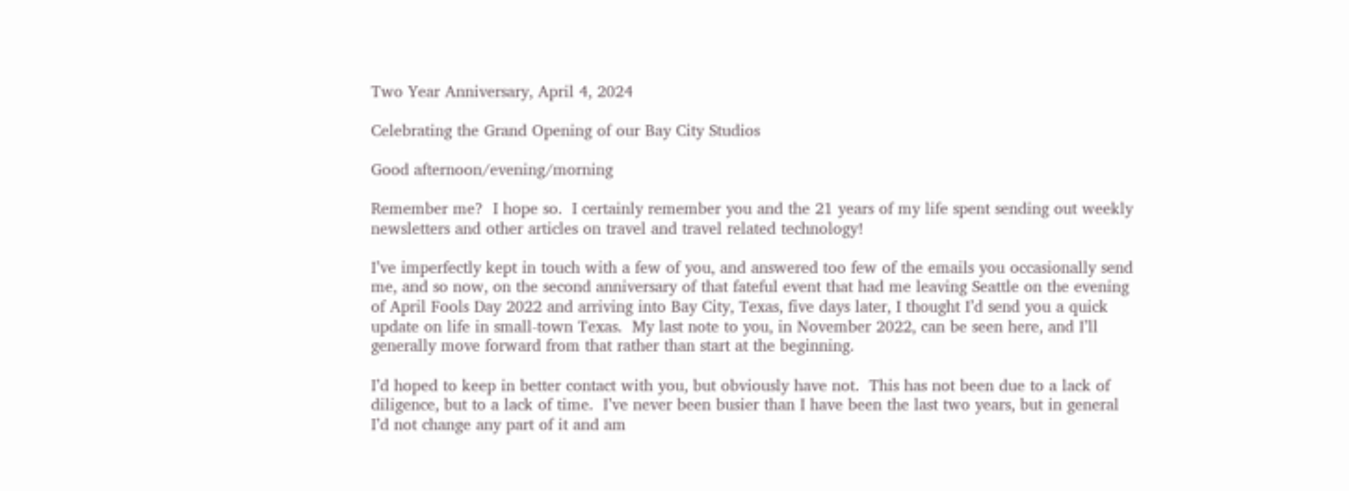Two Year Anniversary, April 4, 2024

Celebrating the Grand Opening of our Bay City Studios

Good afternoon/evening/morning

Remember me?  I hope so.  I certainly remember you and the 21 years of my life spent sending out weekly newsletters and other articles on travel and travel related technology!

I’ve imperfectly kept in touch with a few of you, and answered too few of the emails you occasionally send me, and so now, on the second anniversary of that fateful event that had me leaving Seattle on the evening of April Fools Day 2022 and arriving into Bay City, Texas, five days later, I thought I’d send you a quick update on life in small-town Texas.  My last note to you, in November 2022, can be seen here, and I’ll generally move forward from that rather than start at the beginning.

I’d hoped to keep in better contact with you, but obviously have not.  This has not been due to a lack of diligence, but to a lack of time.  I’ve never been busier than I have been the last two years, but in general I’d not change any part of it and am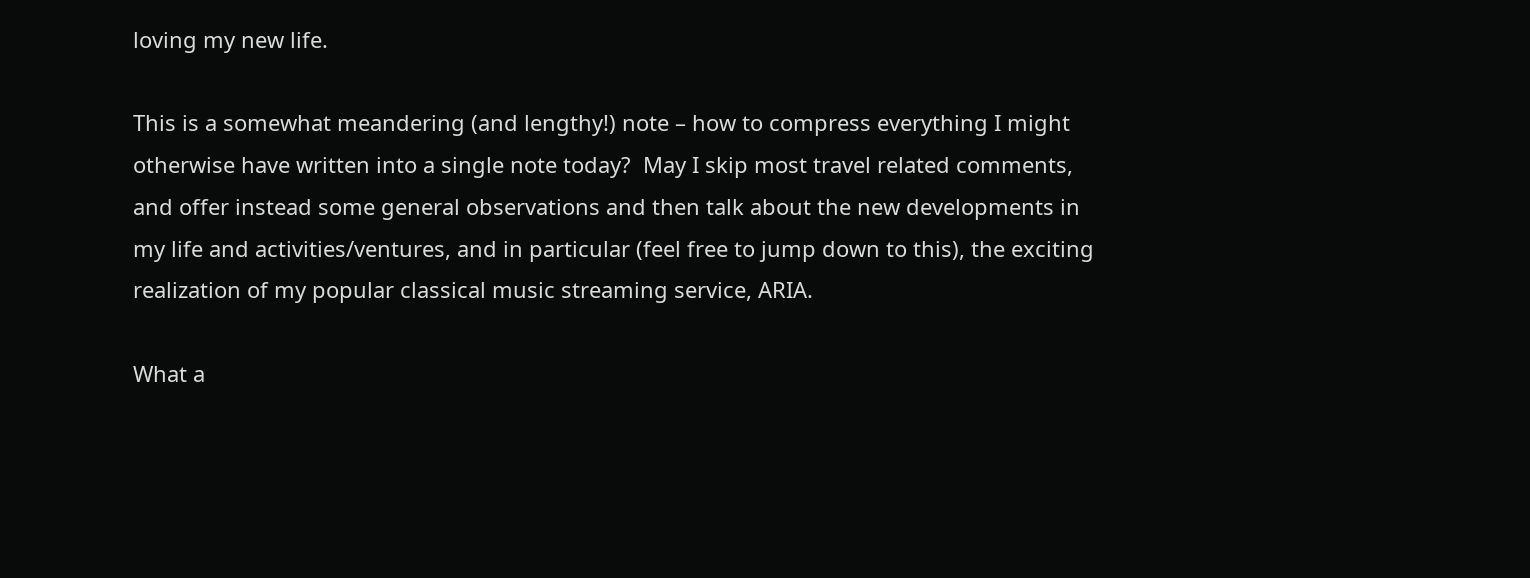loving my new life.

This is a somewhat meandering (and lengthy!) note – how to compress everything I might otherwise have written into a single note today?  May I skip most travel related comments, and offer instead some general observations and then talk about the new developments in my life and activities/ventures, and in particular (feel free to jump down to this), the exciting realization of my popular classical music streaming service, ARIA.

What a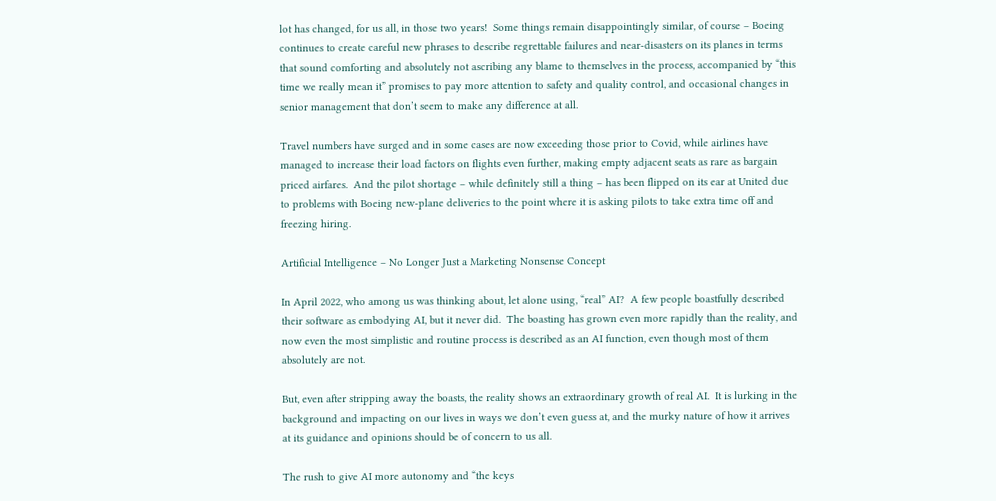lot has changed, for us all, in those two years!  Some things remain disappointingly similar, of course – Boeing continues to create careful new phrases to describe regrettable failures and near-disasters on its planes in terms that sound comforting and absolutely not ascribing any blame to themselves in the process, accompanied by “this time we really mean it” promises to pay more attention to safety and quality control, and occasional changes in senior management that don’t seem to make any difference at all.

Travel numbers have surged and in some cases are now exceeding those prior to Covid, while airlines have managed to increase their load factors on flights even further, making empty adjacent seats as rare as bargain priced airfares.  And the pilot shortage – while definitely still a thing – has been flipped on its ear at United due to problems with Boeing new-plane deliveries to the point where it is asking pilots to take extra time off and freezing hiring.

Artificial Intelligence – No Longer Just a Marketing Nonsense Concept

In April 2022, who among us was thinking about, let alone using, “real” AI?  A few people boastfully described their software as embodying AI, but it never did.  The boasting has grown even more rapidly than the reality, and now even the most simplistic and routine process is described as an AI function, even though most of them absolutely are not.

But, even after stripping away the boasts, the reality shows an extraordinary growth of real AI.  It is lurking in the background and impacting on our lives in ways we don’t even guess at, and the murky nature of how it arrives at its guidance and opinions should be of concern to us all.

The rush to give AI more autonomy and “the keys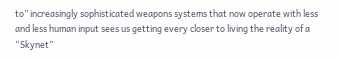to” increasingly sophisticated weapons systems that now operate with less and less human input sees us getting every closer to living the reality of a “Skynet”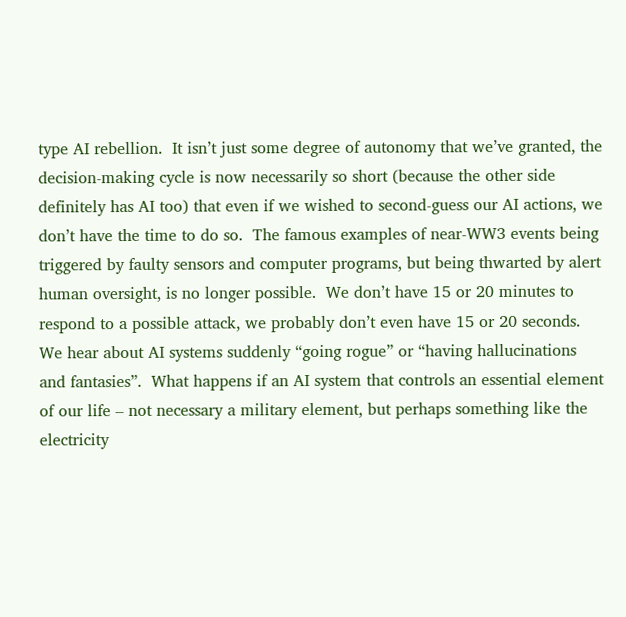type AI rebellion.  It isn’t just some degree of autonomy that we’ve granted, the decision-making cycle is now necessarily so short (because the other side definitely has AI too) that even if we wished to second-guess our AI actions, we don’t have the time to do so.  The famous examples of near-WW3 events being triggered by faulty sensors and computer programs, but being thwarted by alert human oversight, is no longer possible.  We don’t have 15 or 20 minutes to respond to a possible attack, we probably don’t even have 15 or 20 seconds.  We hear about AI systems suddenly “going rogue” or “having hallucinations and fantasies”.  What happens if an AI system that controls an essential element of our life – not necessary a military element, but perhaps something like the electricity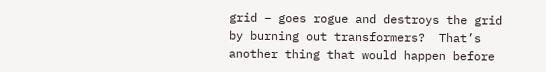grid – goes rogue and destroys the grid by burning out transformers?  That’s another thing that would happen before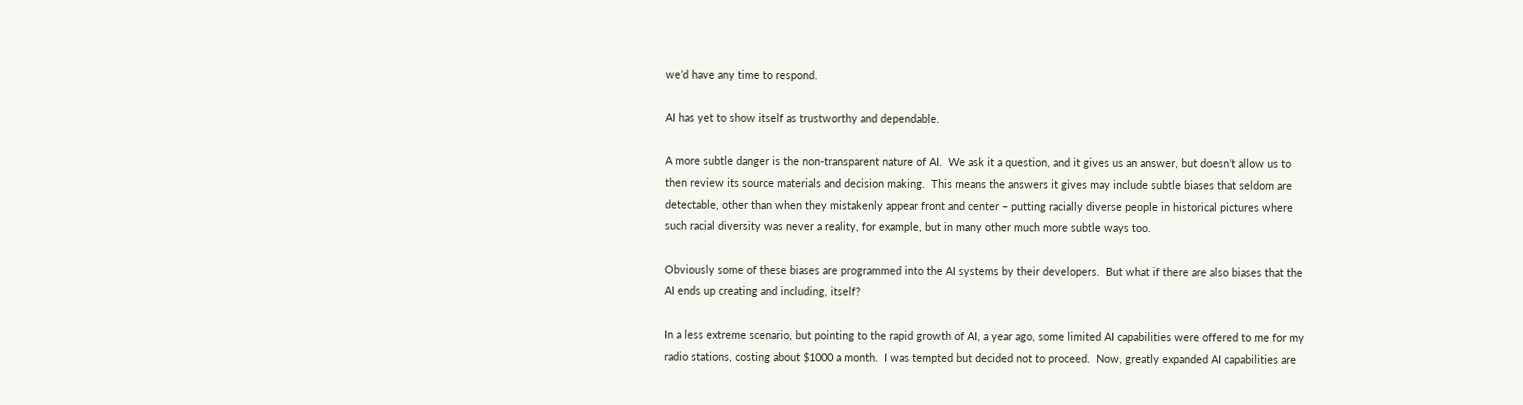we’d have any time to respond.

AI has yet to show itself as trustworthy and dependable.

A more subtle danger is the non-transparent nature of AI.  We ask it a question, and it gives us an answer, but doesn’t allow us to then review its source materials and decision making.  This means the answers it gives may include subtle biases that seldom are detectable, other than when they mistakenly appear front and center – putting racially diverse people in historical pictures where such racial diversity was never a reality, for example, but in many other much more subtle ways too.

Obviously some of these biases are programmed into the AI systems by their developers.  But what if there are also biases that the AI ends up creating and including, itself?

In a less extreme scenario, but pointing to the rapid growth of AI, a year ago, some limited AI capabilities were offered to me for my radio stations, costing about $1000 a month.  I was tempted but decided not to proceed.  Now, greatly expanded AI capabilities are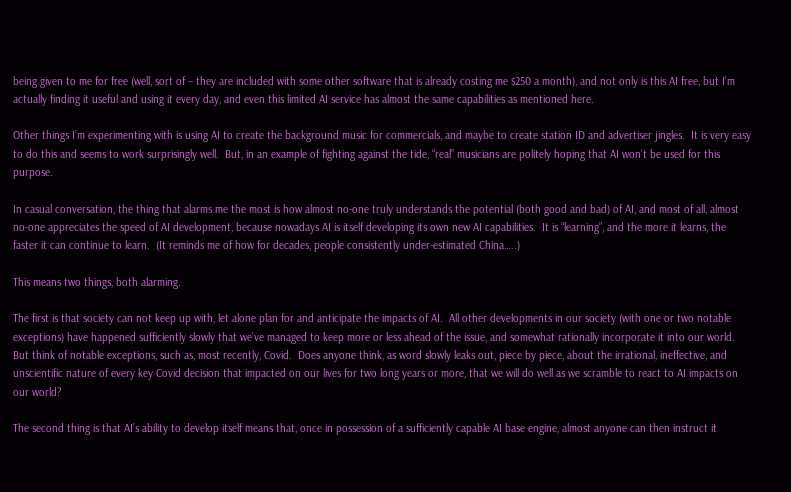being given to me for free (well, sort of – they are included with some other software that is already costing me $250 a month), and not only is this AI free, but I’m actually finding it useful and using it every day, and even this limited AI service has almost the same capabilities as mentioned here.

Other things I’m experimenting with is using AI to create the background music for commercials, and maybe to create station ID and advertiser jingles.  It is very easy to do this and seems to work surprisingly well.  But, in an example of fighting against the tide, “real” musicians are politely hoping that AI won’t be used for this purpose.

In casual conversation, the thing that alarms me the most is how almost no-one truly understands the potential (both good and bad) of AI, and most of all, almost no-one appreciates the speed of AI development, because nowadays AI is itself developing its own new AI capabilities.  It is “learning”, and the more it learns, the faster it can continue to learn.  (It reminds me of how for decades, people consistently under-estimated China…..)

This means two things, both alarming.

The first is that society can not keep up with, let alone plan for and anticipate the impacts of AI.  All other developments in our society (with one or two notable exceptions) have happened sufficiently slowly that we’ve managed to keep more or less ahead of the issue, and somewhat rationally incorporate it into our world.  But think of notable exceptions, such as, most recently, Covid.  Does anyone think, as word slowly leaks out, piece by piece, about the irrational, ineffective, and unscientific nature of every key Covid decision that impacted on our lives for two long years or more, that we will do well as we scramble to react to AI impacts on our world?

The second thing is that AI’s ability to develop itself means that, once in possession of a sufficiently capable AI base engine, almost anyone can then instruct it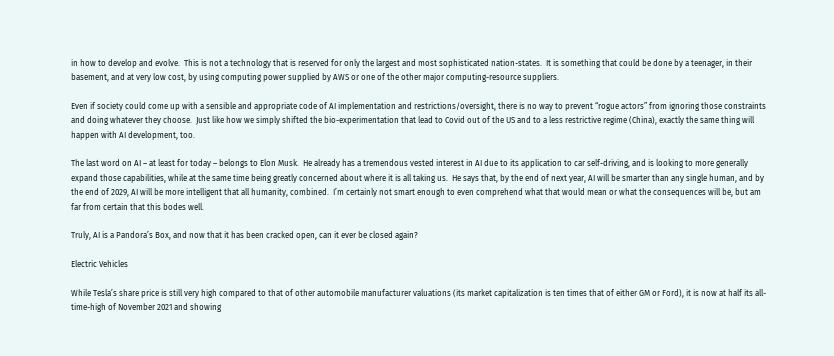in how to develop and evolve.  This is not a technology that is reserved for only the largest and most sophisticated nation-states.  It is something that could be done by a teenager, in their basement, and at very low cost, by using computing power supplied by AWS or one of the other major computing-resource suppliers.

Even if society could come up with a sensible and appropriate code of AI implementation and restrictions/oversight, there is no way to prevent “rogue actors” from ignoring those constraints and doing whatever they choose.  Just like how we simply shifted the bio-experimentation that lead to Covid out of the US and to a less restrictive regime (China), exactly the same thing will happen with AI development, too.

The last word on AI – at least for today – belongs to Elon Musk.  He already has a tremendous vested interest in AI due to its application to car self-driving, and is looking to more generally expand those capabilities, while at the same time being greatly concerned about where it is all taking us.  He says that, by the end of next year, AI will be smarter than any single human, and by the end of 2029, AI will be more intelligent that all humanity, combined.  I’m certainly not smart enough to even comprehend what that would mean or what the consequences will be, but am far from certain that this bodes well.

Truly, AI is a Pandora’s Box, and now that it has been cracked open, can it ever be closed again?

Electric Vehicles

While Tesla’s share price is still very high compared to that of other automobile manufacturer valuations (its market capitalization is ten times that of either GM or Ford), it is now at half its all-time-high of November 2021 and showing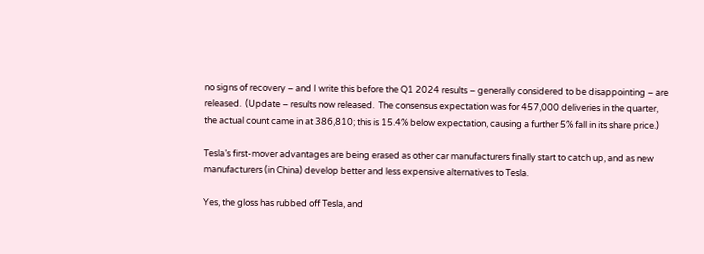no signs of recovery – and I write this before the Q1 2024 results – generally considered to be disappointing – are released.  (Update – results now released.  The consensus expectation was for 457,000 deliveries in the quarter, the actual count came in at 386,810; this is 15.4% below expectation, causing a further 5% fall in its share price.)

Tesla’s first-mover advantages are being erased as other car manufacturers finally start to catch up, and as new manufacturers (in China) develop better and less expensive alternatives to Tesla.

Yes, the gloss has rubbed off Tesla, and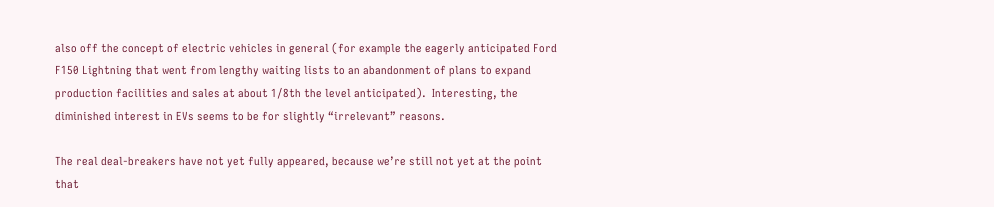also off the concept of electric vehicles in general (for example the eagerly anticipated Ford F150 Lightning that went from lengthy waiting lists to an abandonment of plans to expand production facilities and sales at about 1/8th the level anticipated).  Interesting, the diminished interest in EVs seems to be for slightly “irrelevant” reasons.

The real deal-breakers have not yet fully appeared, because we’re still not yet at the point that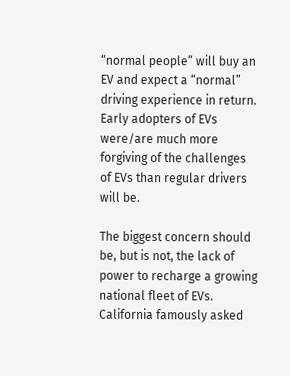“normal people” will buy an EV and expect a “normal” driving experience in return.  Early adopters of EVs were/are much more forgiving of the challenges of EVs than regular drivers will be.

The biggest concern should be, but is not, the lack of power to recharge a growing national fleet of EVs.  California famously asked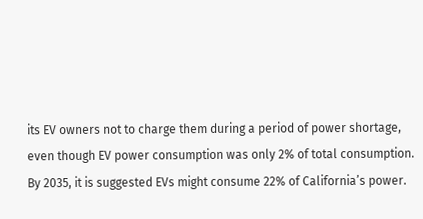its EV owners not to charge them during a period of power shortage, even though EV power consumption was only 2% of total consumption.  By 2035, it is suggested EVs might consume 22% of California’s power.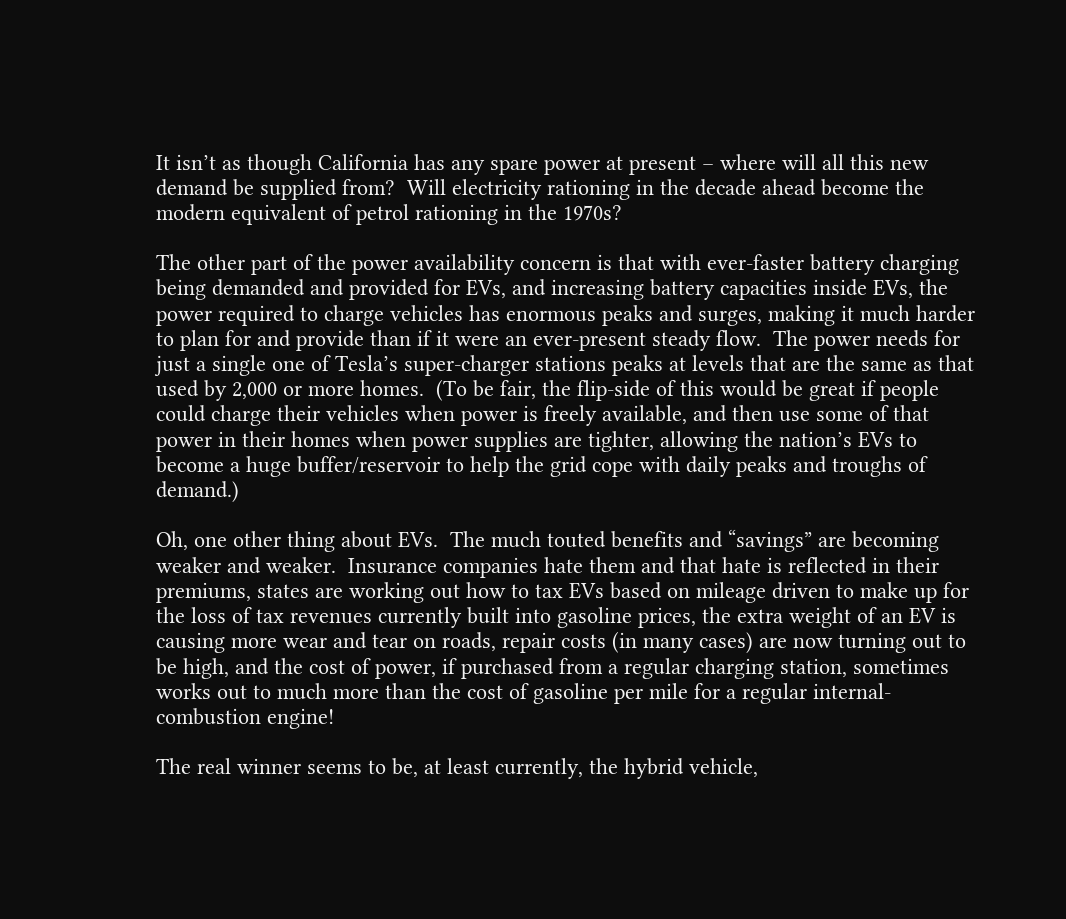It isn’t as though California has any spare power at present – where will all this new demand be supplied from?  Will electricity rationing in the decade ahead become the modern equivalent of petrol rationing in the 1970s?

The other part of the power availability concern is that with ever-faster battery charging being demanded and provided for EVs, and increasing battery capacities inside EVs, the power required to charge vehicles has enormous peaks and surges, making it much harder to plan for and provide than if it were an ever-present steady flow.  The power needs for just a single one of Tesla’s super-charger stations peaks at levels that are the same as that used by 2,000 or more homes.  (To be fair, the flip-side of this would be great if people could charge their vehicles when power is freely available, and then use some of that power in their homes when power supplies are tighter, allowing the nation’s EVs to become a huge buffer/reservoir to help the grid cope with daily peaks and troughs of demand.)

Oh, one other thing about EVs.  The much touted benefits and “savings” are becoming weaker and weaker.  Insurance companies hate them and that hate is reflected in their premiums, states are working out how to tax EVs based on mileage driven to make up for the loss of tax revenues currently built into gasoline prices, the extra weight of an EV is causing more wear and tear on roads, repair costs (in many cases) are now turning out to be high, and the cost of power, if purchased from a regular charging station, sometimes works out to much more than the cost of gasoline per mile for a regular internal-combustion engine!

The real winner seems to be, at least currently, the hybrid vehicle,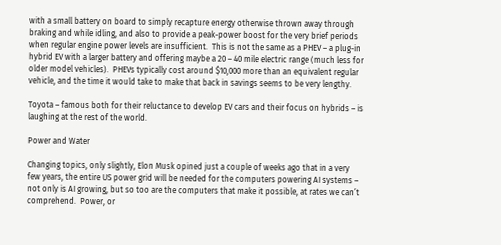with a small battery on board to simply recapture energy otherwise thrown away through braking and while idling, and also to provide a peak-power boost for the very brief periods when regular engine power levels are insufficient.  This is not the same as a PHEV – a plug-in hybrid EV with a larger battery and offering maybe a 20 – 40 mile electric range (much less for older model vehicles).  PHEVs typically cost around $10,000 more than an equivalent regular vehicle, and the time it would take to make that back in savings seems to be very lengthy.

Toyota – famous both for their reluctance to develop EV cars and their focus on hybrids – is laughing at the rest of the world.

Power and Water

Changing topics, only slightly, Elon Musk opined just a couple of weeks ago that in a very few years, the entire US power grid will be needed for the computers powering AI systems – not only is AI growing, but so too are the computers that make it possible, at rates we can’t comprehend.  Power, or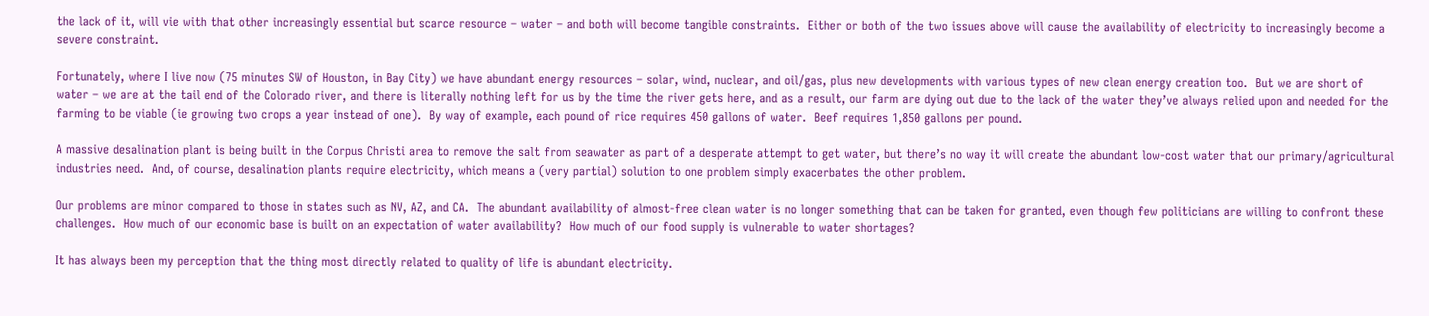the lack of it, will vie with that other increasingly essential but scarce resource – water – and both will become tangible constraints.  Either or both of the two issues above will cause the availability of electricity to increasingly become a severe constraint.

Fortunately, where I live now (75 minutes SW of Houston, in Bay City) we have abundant energy resources – solar, wind, nuclear, and oil/gas, plus new developments with various types of new clean energy creation too.  But we are short of water – we are at the tail end of the Colorado river, and there is literally nothing left for us by the time the river gets here, and as a result, our farm are dying out due to the lack of the water they’ve always relied upon and needed for the farming to be viable (ie growing two crops a year instead of one).  By way of example, each pound of rice requires 450 gallons of water.  Beef requires 1,850 gallons per pound.

A massive desalination plant is being built in the Corpus Christi area to remove the salt from seawater as part of a desperate attempt to get water, but there’s no way it will create the abundant low-cost water that our primary/agricultural industries need.  And, of course, desalination plants require electricity, which means a (very partial) solution to one problem simply exacerbates the other problem.

Our problems are minor compared to those in states such as NV, AZ, and CA.  The abundant availability of almost-free clean water is no longer something that can be taken for granted, even though few politicians are willing to confront these challenges.  How much of our economic base is built on an expectation of water availability?  How much of our food supply is vulnerable to water shortages?

It has always been my perception that the thing most directly related to quality of life is abundant electricity.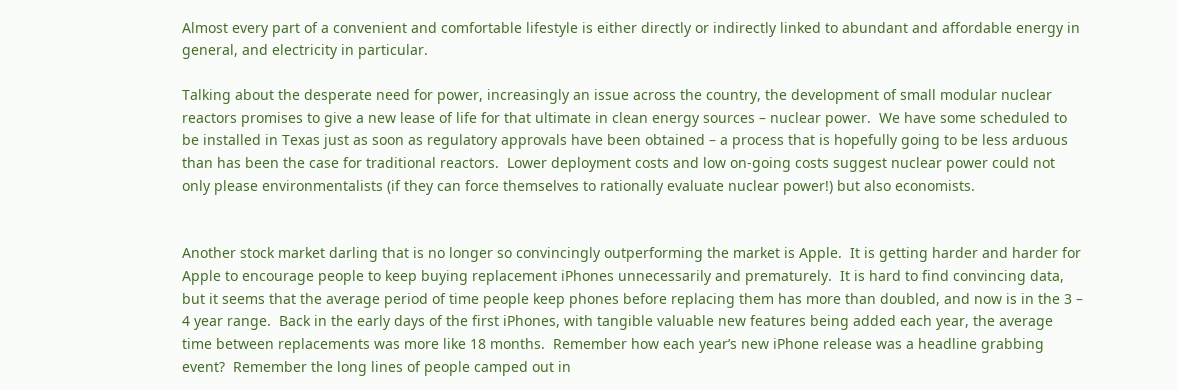Almost every part of a convenient and comfortable lifestyle is either directly or indirectly linked to abundant and affordable energy in general, and electricity in particular.

Talking about the desperate need for power, increasingly an issue across the country, the development of small modular nuclear reactors promises to give a new lease of life for that ultimate in clean energy sources – nuclear power.  We have some scheduled to be installed in Texas just as soon as regulatory approvals have been obtained – a process that is hopefully going to be less arduous than has been the case for traditional reactors.  Lower deployment costs and low on-going costs suggest nuclear power could not only please environmentalists (if they can force themselves to rationally evaluate nuclear power!) but also economists.


Another stock market darling that is no longer so convincingly outperforming the market is Apple.  It is getting harder and harder for Apple to encourage people to keep buying replacement iPhones unnecessarily and prematurely.  It is hard to find convincing data, but it seems that the average period of time people keep phones before replacing them has more than doubled, and now is in the 3 – 4 year range.  Back in the early days of the first iPhones, with tangible valuable new features being added each year, the average time between replacements was more like 18 months.  Remember how each year’s new iPhone release was a headline grabbing event?  Remember the long lines of people camped out in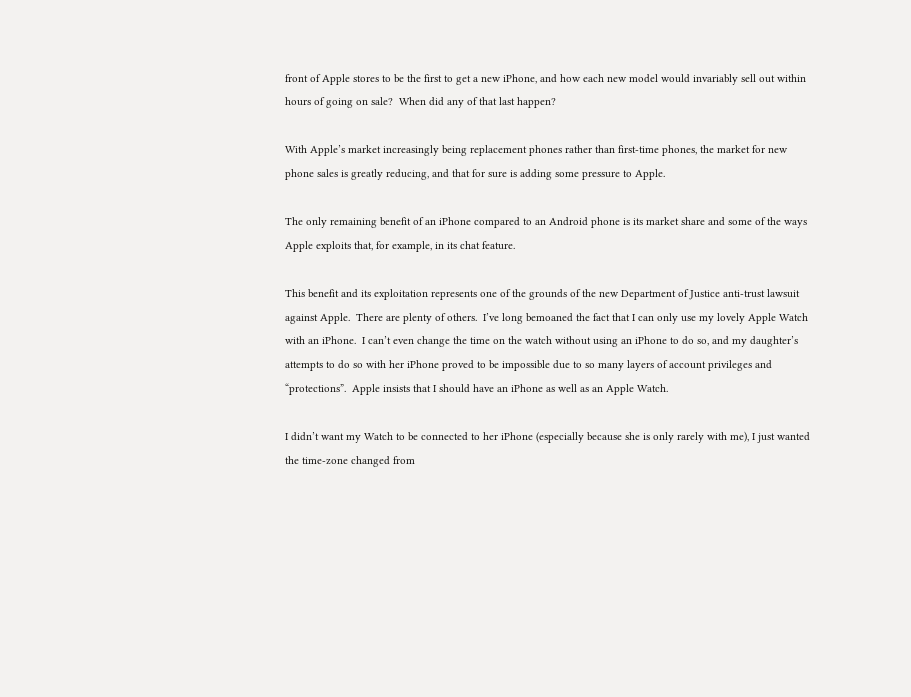front of Apple stores to be the first to get a new iPhone, and how each new model would invariably sell out within hours of going on sale?  When did any of that last happen?

With Apple’s market increasingly being replacement phones rather than first-time phones, the market for new phone sales is greatly reducing, and that for sure is adding some pressure to Apple.

The only remaining benefit of an iPhone compared to an Android phone is its market share and some of the ways Apple exploits that, for example, in its chat feature.

This benefit and its exploitation represents one of the grounds of the new Department of Justice anti-trust lawsuit against Apple.  There are plenty of others.  I’ve long bemoaned the fact that I can only use my lovely Apple Watch with an iPhone.  I can’t even change the time on the watch without using an iPhone to do so, and my daughter’s attempts to do so with her iPhone proved to be impossible due to so many layers of account privileges and “protections”.  Apple insists that I should have an iPhone as well as an Apple Watch.

I didn’t want my Watch to be connected to her iPhone (especially because she is only rarely with me), I just wanted the time-zone changed from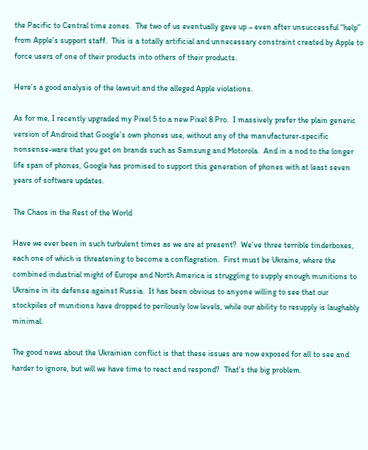the Pacific to Central time zones.  The two of us eventually gave up – even after unsuccessful “help” from Apple’s support staff.  This is a totally artificial and unnecessary constraint created by Apple to force users of one of their products into others of their products.

Here’s a good analysis of the lawsuit and the alleged Apple violations.

As for me, I recently upgraded my Pixel 5 to a new Pixel 8 Pro.  I massively prefer the plain generic version of Android that Google’s own phones use, without any of the manufacturer-specific nonsense-ware that you get on brands such as Samsung and Motorola.  And in a nod to the longer life span of phones, Google has promised to support this generation of phones with at least seven years of software updates.

The Chaos in the Rest of the World

Have we ever been in such turbulent times as we are at present?  We’ve three terrible tinderboxes, each one of which is threatening to become a conflagration.  First must be Ukraine, where the combined industrial might of Europe and North America is struggling to supply enough munitions to Ukraine in its defense against Russia.  It has been obvious to anyone willing to see that our stockpiles of munitions have dropped to perilously low levels, while our ability to resupply is laughably minimal.

The good news about the Ukrainian conflict is that these issues are now exposed for all to see and harder to ignore, but will we have time to react and respond?  That’s the big problem.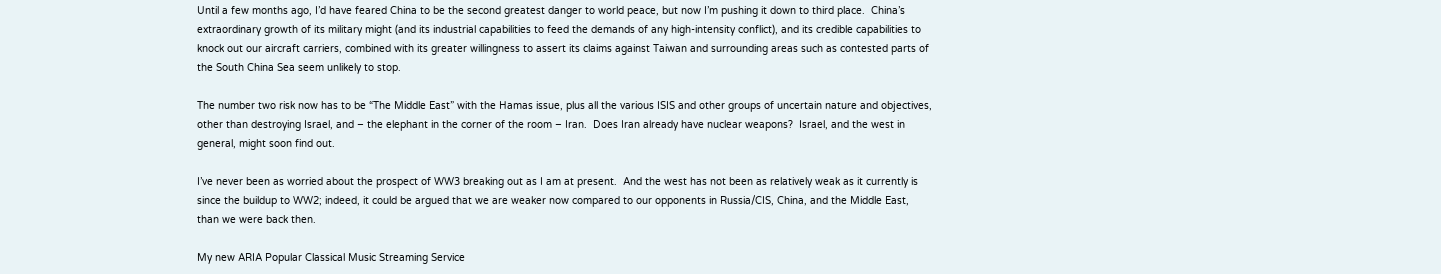Until a few months ago, I’d have feared China to be the second greatest danger to world peace, but now I’m pushing it down to third place.  China’s extraordinary growth of its military might (and its industrial capabilities to feed the demands of any high-intensity conflict), and its credible capabilities to knock out our aircraft carriers, combined with its greater willingness to assert its claims against Taiwan and surrounding areas such as contested parts of the South China Sea seem unlikely to stop.

The number two risk now has to be “The Middle East” with the Hamas issue, plus all the various ISIS and other groups of uncertain nature and objectives, other than destroying Israel, and – the elephant in the corner of the room – Iran.  Does Iran already have nuclear weapons?  Israel, and the west in general, might soon find out.

I’ve never been as worried about the prospect of WW3 breaking out as I am at present.  And the west has not been as relatively weak as it currently is since the buildup to WW2; indeed, it could be argued that we are weaker now compared to our opponents in Russia/CIS, China, and the Middle East, than we were back then.

My new ARIA Popular Classical Music Streaming Service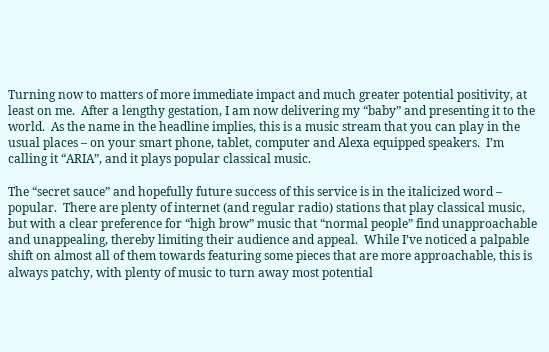Turning now to matters of more immediate impact and much greater potential positivity, at least on me.  After a lengthy gestation, I am now delivering my “baby” and presenting it to the world.  As the name in the headline implies, this is a music stream that you can play in the usual places – on your smart phone, tablet, computer and Alexa equipped speakers.  I’m calling it “ARIA”, and it plays popular classical music.

The “secret sauce” and hopefully future success of this service is in the italicized word – popular.  There are plenty of internet (and regular radio) stations that play classical music, but with a clear preference for “high brow” music that “normal people” find unapproachable and unappealing, thereby limiting their audience and appeal.  While I’ve noticed a palpable shift on almost all of them towards featuring some pieces that are more approachable, this is always patchy, with plenty of music to turn away most potential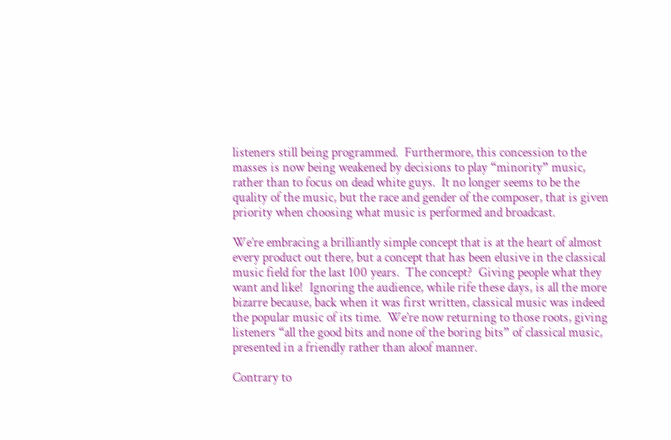listeners still being programmed.  Furthermore, this concession to the masses is now being weakened by decisions to play “minority” music, rather than to focus on dead white guys.  It no longer seems to be the quality of the music, but the race and gender of the composer, that is given priority when choosing what music is performed and broadcast.

We’re embracing a brilliantly simple concept that is at the heart of almost every product out there, but a concept that has been elusive in the classical music field for the last 100 years.  The concept?  Giving people what they want and like!  Ignoring the audience, while rife these days, is all the more bizarre because, back when it was first written, classical music was indeed the popular music of its time.  We’re now returning to those roots, giving listeners “all the good bits and none of the boring bits” of classical music, presented in a friendly rather than aloof manner.

Contrary to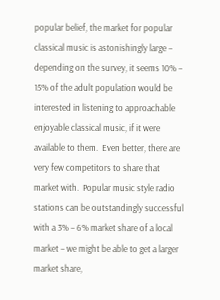popular belief, the market for popular classical music is astonishingly large – depending on the survey, it seems 10% – 15% of the adult population would be interested in listening to approachable enjoyable classical music, if it were available to them.  Even better, there are very few competitors to share that market with.  Popular music style radio stations can be outstandingly successful with a 3% – 6% market share of a local market – we might be able to get a larger market share,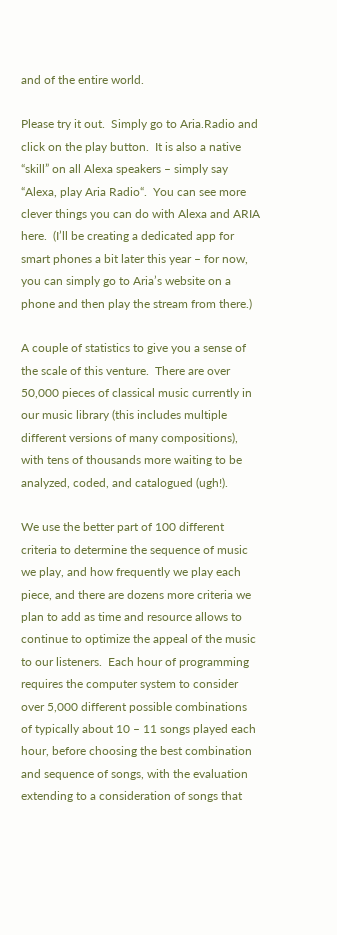and of the entire world.

Please try it out.  Simply go to Aria.Radio and click on the play button.  It is also a native “skill” on all Alexa speakers – simply say “Alexa, play Aria Radio“.  You can see more clever things you can do with Alexa and ARIA here.  (I’ll be creating a dedicated app for smart phones a bit later this year – for now, you can simply go to Aria’s website on a phone and then play the stream from there.)

A couple of statistics to give you a sense of the scale of this venture.  There are over 50,000 pieces of classical music currently in our music library (this includes multiple different versions of many compositions), with tens of thousands more waiting to be analyzed, coded, and catalogued (ugh!).

We use the better part of 100 different criteria to determine the sequence of music we play, and how frequently we play each piece, and there are dozens more criteria we plan to add as time and resource allows to continue to optimize the appeal of the music to our listeners.  Each hour of programming requires the computer system to consider over 5,000 different possible combinations of typically about 10 – 11 songs played each hour, before choosing the best combination and sequence of songs, with the evaluation extending to a consideration of songs that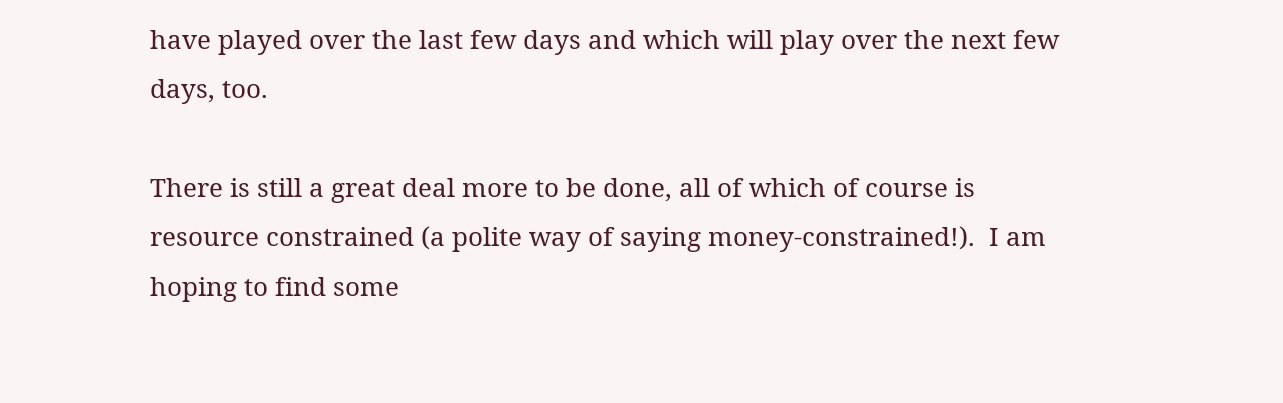have played over the last few days and which will play over the next few days, too.

There is still a great deal more to be done, all of which of course is resource constrained (a polite way of saying money-constrained!).  I am  hoping to find some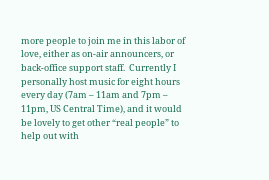more people to join me in this labor of love, either as on-air announcers, or back-office support staff.  Currently I personally host music for eight hours every day (7am – 11am and 7pm – 11pm, US Central Time), and it would be lovely to get other “real people” to help out with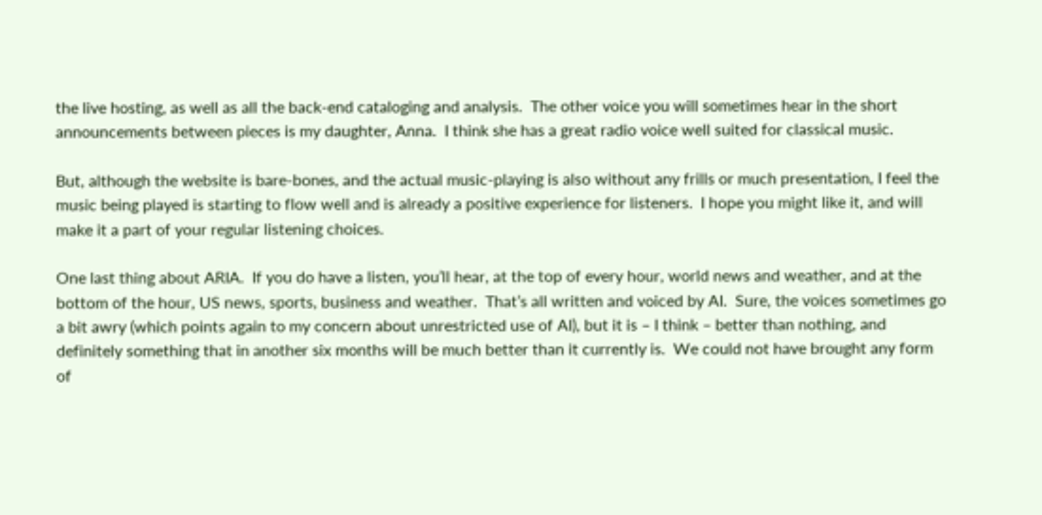the live hosting, as well as all the back-end cataloging and analysis.  The other voice you will sometimes hear in the short announcements between pieces is my daughter, Anna.  I think she has a great radio voice well suited for classical music.

But, although the website is bare-bones, and the actual music-playing is also without any frills or much presentation, I feel the music being played is starting to flow well and is already a positive experience for listeners.  I hope you might like it, and will make it a part of your regular listening choices.

One last thing about ARIA.  If you do have a listen, you’ll hear, at the top of every hour, world news and weather, and at the bottom of the hour, US news, sports, business and weather.  That’s all written and voiced by AI.  Sure, the voices sometimes go a bit awry (which points again to my concern about unrestricted use of AI), but it is – I think – better than nothing, and definitely something that in another six months will be much better than it currently is.  We could not have brought any form of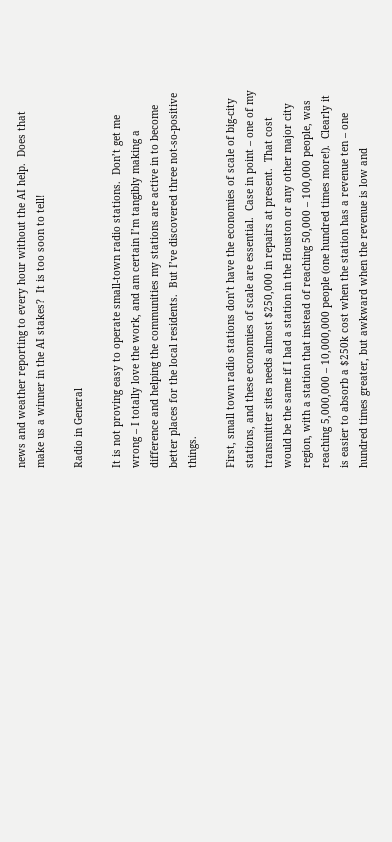news and weather reporting to every hour without the AI help.  Does that make us a winner in the AI stakes?  It is too soon to tell!

Radio in General

It is not proving easy to operate small-town radio stations.  Don’t get me wrong – I totally love the work, and am certain I’m tangibly making a difference and helping the communities my stations are active in to become better places for the local residents.  But I’ve discovered three not-so-positive things.

First, small town radio stations don’t have the economies of scale of big-city stations, and these economies of scale are essential.  Case in point – one of my transmitter sites needs almost $250,000 in repairs at present.  That cost would be the same if I had a station in the Houston or any other major city region, with a station that instead of reaching 50,000 – 100,000 people, was reaching 5,000,000 – 10,000,000 people (one hundred times more!).  Clearly it is easier to absorb a $250k cost when the station has a revenue ten – one hundred times greater, but awkward when the revenue is low and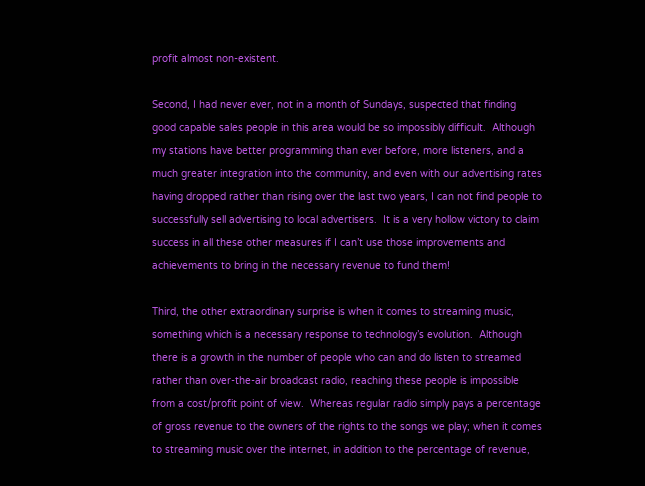profit almost non-existent.

Second, I had never ever, not in a month of Sundays, suspected that finding good capable sales people in this area would be so impossibly difficult.  Although my stations have better programming than ever before, more listeners, and a much greater integration into the community, and even with our advertising rates having dropped rather than rising over the last two years, I can not find people to successfully sell advertising to local advertisers.  It is a very hollow victory to claim success in all these other measures if I can’t use those improvements and achievements to bring in the necessary revenue to fund them!

Third, the other extraordinary surprise is when it comes to streaming music, something which is a necessary response to technology’s evolution.  Although there is a growth in the number of people who can and do listen to streamed rather than over-the-air broadcast radio, reaching these people is impossible from a cost/profit point of view.  Whereas regular radio simply pays a percentage of gross revenue to the owners of the rights to the songs we play; when it comes to streaming music over the internet, in addition to the percentage of revenue,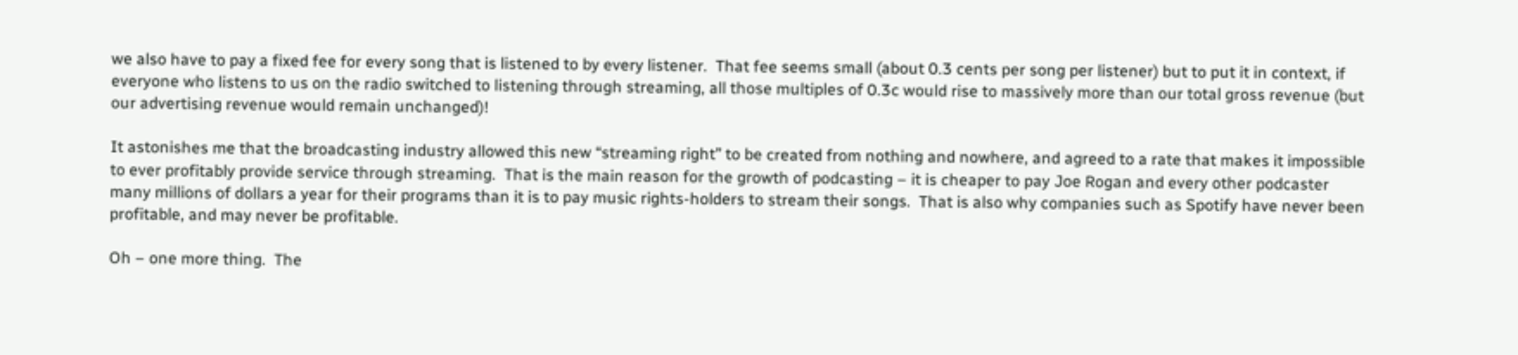we also have to pay a fixed fee for every song that is listened to by every listener.  That fee seems small (about 0.3 cents per song per listener) but to put it in context, if everyone who listens to us on the radio switched to listening through streaming, all those multiples of 0.3c would rise to massively more than our total gross revenue (but our advertising revenue would remain unchanged)!

It astonishes me that the broadcasting industry allowed this new “streaming right” to be created from nothing and nowhere, and agreed to a rate that makes it impossible to ever profitably provide service through streaming.  That is the main reason for the growth of podcasting – it is cheaper to pay Joe Rogan and every other podcaster many millions of dollars a year for their programs than it is to pay music rights-holders to stream their songs.  That is also why companies such as Spotify have never been profitable, and may never be profitable.

Oh – one more thing.  The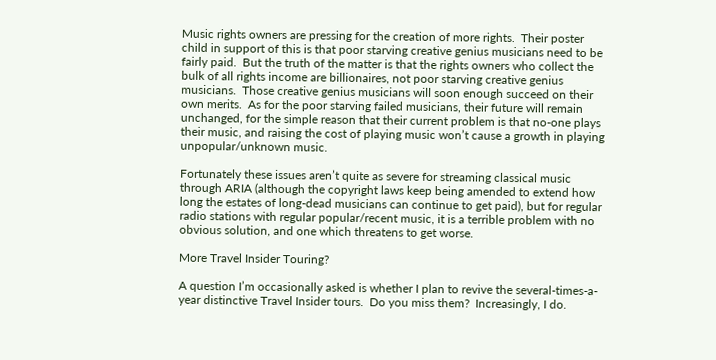Music rights owners are pressing for the creation of more rights.  Their poster child in support of this is that poor starving creative genius musicians need to be fairly paid.  But the truth of the matter is that the rights owners who collect the bulk of all rights income are billionaires, not poor starving creative genius musicians.  Those creative genius musicians will soon enough succeed on their own merits.  As for the poor starving failed musicians, their future will remain unchanged, for the simple reason that their current problem is that no-one plays their music, and raising the cost of playing music won’t cause a growth in playing unpopular/unknown music.

Fortunately these issues aren’t quite as severe for streaming classical music through ARIA (although the copyright laws keep being amended to extend how long the estates of long-dead musicians can continue to get paid), but for regular radio stations with regular popular/recent music, it is a terrible problem with no obvious solution, and one which threatens to get worse.

More Travel Insider Touring?

A question I’m occasionally asked is whether I plan to revive the several-times-a-year distinctive Travel Insider tours.  Do you miss them?  Increasingly, I do.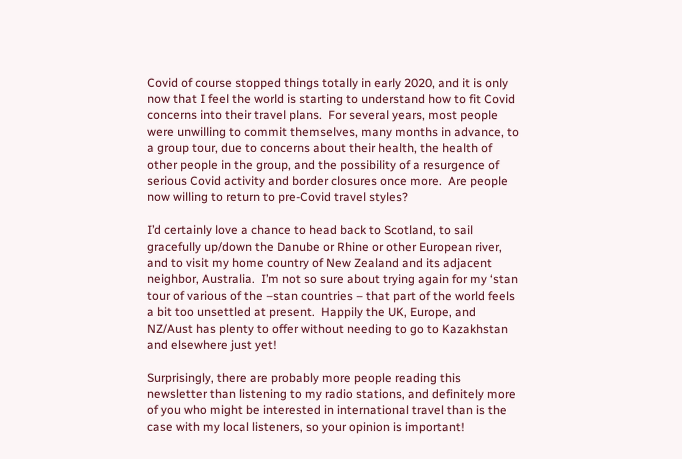Covid of course stopped things totally in early 2020, and it is only now that I feel the world is starting to understand how to fit Covid concerns into their travel plans.  For several years, most people were unwilling to commit themselves, many months in advance, to a group tour, due to concerns about their health, the health of other people in the group, and the possibility of a resurgence of serious Covid activity and border closures once more.  Are people now willing to return to pre-Covid travel styles?

I’d certainly love a chance to head back to Scotland, to sail gracefully up/down the Danube or Rhine or other European river, and to visit my home country of New Zealand and its adjacent neighbor, Australia.  I’m not so sure about trying again for my ‘stan tour of various of the –stan countries – that part of the world feels a bit too unsettled at present.  Happily the UK, Europe, and NZ/Aust has plenty to offer without needing to go to Kazakhstan and elsewhere just yet!

Surprisingly, there are probably more people reading this newsletter than listening to my radio stations, and definitely more of you who might be interested in international travel than is the case with my local listeners, so your opinion is important!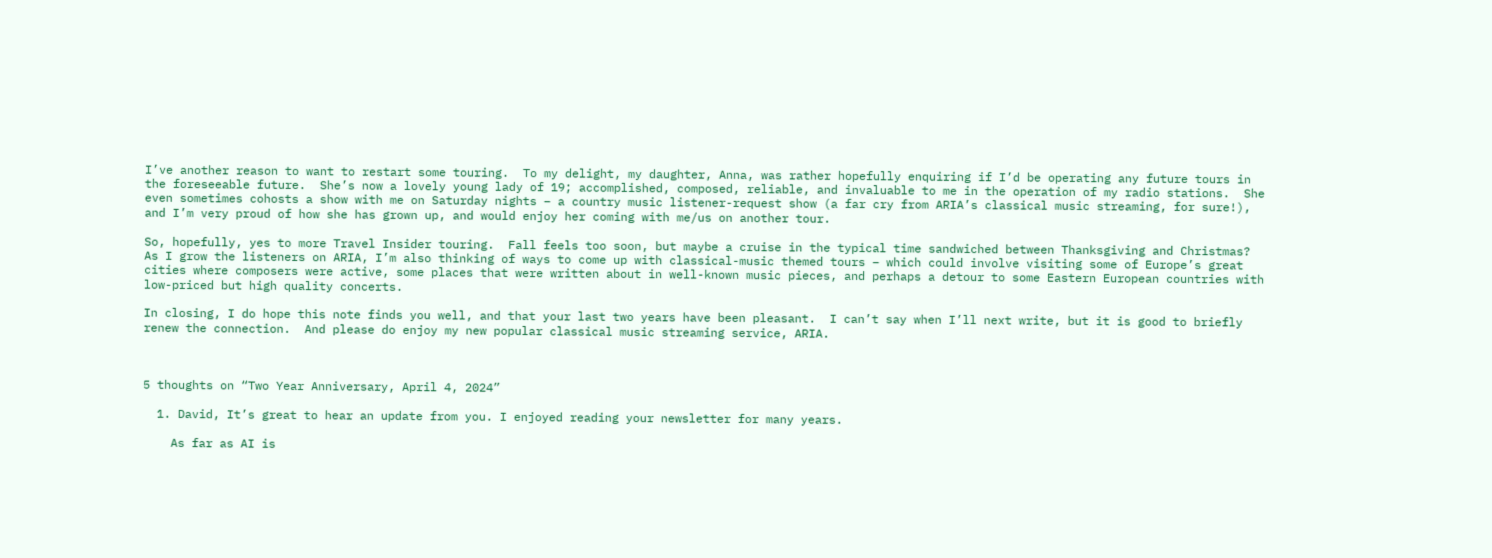I’ve another reason to want to restart some touring.  To my delight, my daughter, Anna, was rather hopefully enquiring if I’d be operating any future tours in the foreseeable future.  She’s now a lovely young lady of 19; accomplished, composed, reliable, and invaluable to me in the operation of my radio stations.  She even sometimes cohosts a show with me on Saturday nights – a country music listener-request show (a far cry from ARIA’s classical music streaming, for sure!), and I’m very proud of how she has grown up, and would enjoy her coming with me/us on another tour.

So, hopefully, yes to more Travel Insider touring.  Fall feels too soon, but maybe a cruise in the typical time sandwiched between Thanksgiving and Christmas?  As I grow the listeners on ARIA, I’m also thinking of ways to come up with classical-music themed tours – which could involve visiting some of Europe’s great cities where composers were active, some places that were written about in well-known music pieces, and perhaps a detour to some Eastern European countries with low-priced but high quality concerts.

In closing, I do hope this note finds you well, and that your last two years have been pleasant.  I can’t say when I’ll next write, but it is good to briefly renew the connection.  And please do enjoy my new popular classical music streaming service, ARIA.



5 thoughts on “Two Year Anniversary, April 4, 2024”

  1. David, It’s great to hear an update from you. I enjoyed reading your newsletter for many years.

    As far as AI is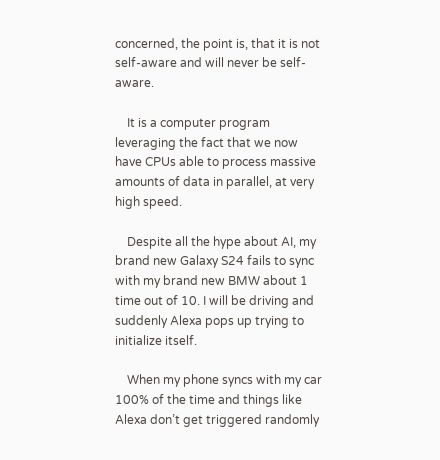concerned, the point is, that it is not self-aware and will never be self-aware.

    It is a computer program leveraging the fact that we now have CPUs able to process massive amounts of data in parallel, at very high speed.

    Despite all the hype about AI, my brand new Galaxy S24 fails to sync with my brand new BMW about 1 time out of 10. I will be driving and suddenly Alexa pops up trying to initialize itself.

    When my phone syncs with my car 100% of the time and things like Alexa don’t get triggered randomly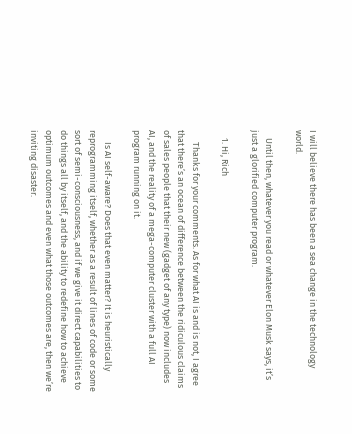I will believe there has been a sea change in the technology world.

    Until then, whatever you read or whatever Elon Musk says, it’s just a glorified computer program.

    1. Hi, Rich

      Thanks for your comments. As for what AI is and is not, I agree that there’s an ocean of difference between the ridiculous claims of sales people that their new (gadget of any type) now includes AI, and the reality of a mega-computer cluster with a full AI program running on it.

      Is AI self-aware? Does that even matter? It is heuristically reprogramming itself, whether as a result of lines of code or some sort of semi-consciousness, and if we give it direct capabilities to do things all by itself, and the ability to redefine how to achieve optimum outcomes and even what those outcomes are, then we’re inviting disaster.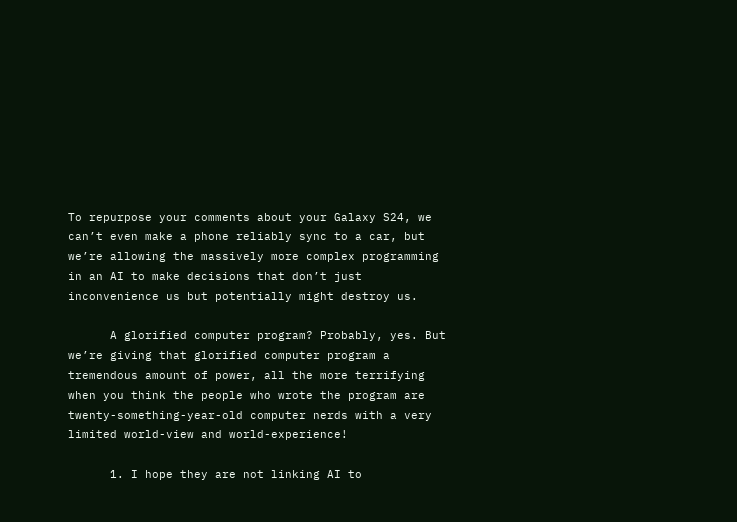To repurpose your comments about your Galaxy S24, we can’t even make a phone reliably sync to a car, but we’re allowing the massively more complex programming in an AI to make decisions that don’t just inconvenience us but potentially might destroy us.

      A glorified computer program? Probably, yes. But we’re giving that glorified computer program a tremendous amount of power, all the more terrifying when you think the people who wrote the program are twenty-something-year-old computer nerds with a very limited world-view and world-experience!

      1. I hope they are not linking AI to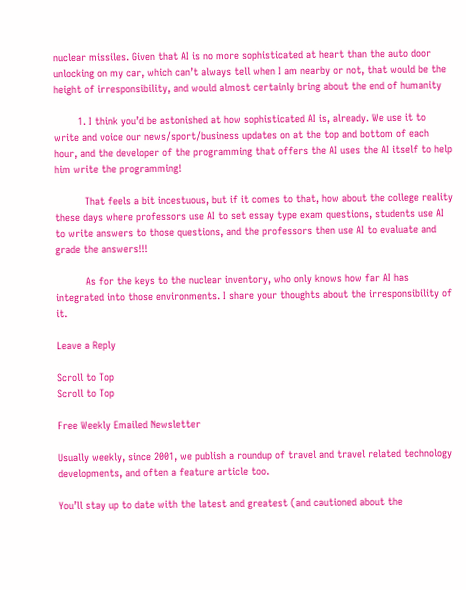nuclear missiles. Given that AI is no more sophisticated at heart than the auto door unlocking on my car, which can’t always tell when I am nearby or not, that would be the height of irresponsibility, and would almost certainly bring about the end of humanity

        1. I think you’d be astonished at how sophisticated AI is, already. We use it to write and voice our news/sport/business updates on at the top and bottom of each hour, and the developer of the programming that offers the AI uses the AI itself to help him write the programming!

          That feels a bit incestuous, but if it comes to that, how about the college reality these days where professors use AI to set essay type exam questions, students use AI to write answers to those questions, and the professors then use AI to evaluate and grade the answers!!!

          As for the keys to the nuclear inventory, who only knows how far AI has integrated into those environments. I share your thoughts about the irresponsibility of it.

Leave a Reply

Scroll to Top
Scroll to Top

Free Weekly Emailed Newsletter

Usually weekly, since 2001, we publish a roundup of travel and travel related technology developments, and often a feature article too.

You’ll stay up to date with the latest and greatest (and cautioned about the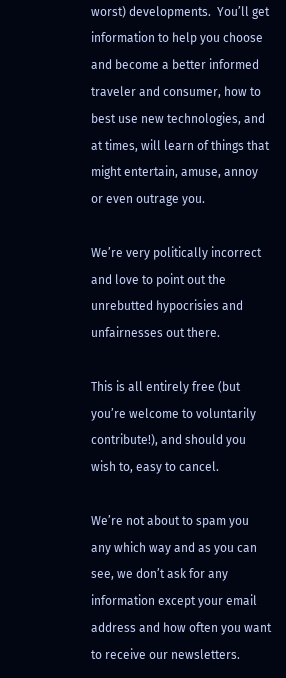worst) developments.  You’ll get information to help you choose and become a better informed traveler and consumer, how to best use new technologies, and at times, will learn of things that might entertain, amuse, annoy or even outrage you.

We’re very politically incorrect and love to point out the unrebutted hypocrisies and unfairnesses out there.

This is all entirely free (but you’re welcome to voluntarily contribute!), and should you wish to, easy to cancel.

We’re not about to spam you any which way and as you can see, we don’t ask for any information except your email address and how often you want to receive our newsletters.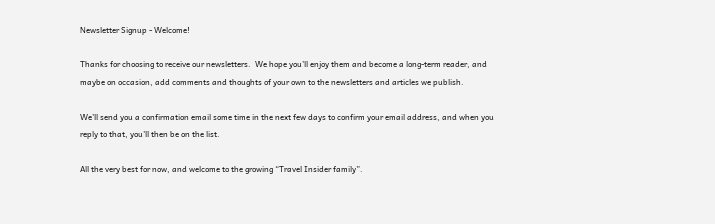Newsletter Signup - Welcome!

Thanks for choosing to receive our newsletters.  We hope you’ll enjoy them and become a long-term reader, and maybe on occasion, add comments and thoughts of your own to the newsletters and articles we publish.

We’ll send you a confirmation email some time in the next few days to confirm your email address, and when you reply to that, you’ll then be on the list.

All the very best for now, and welcome to the growing “Travel Insider family”.